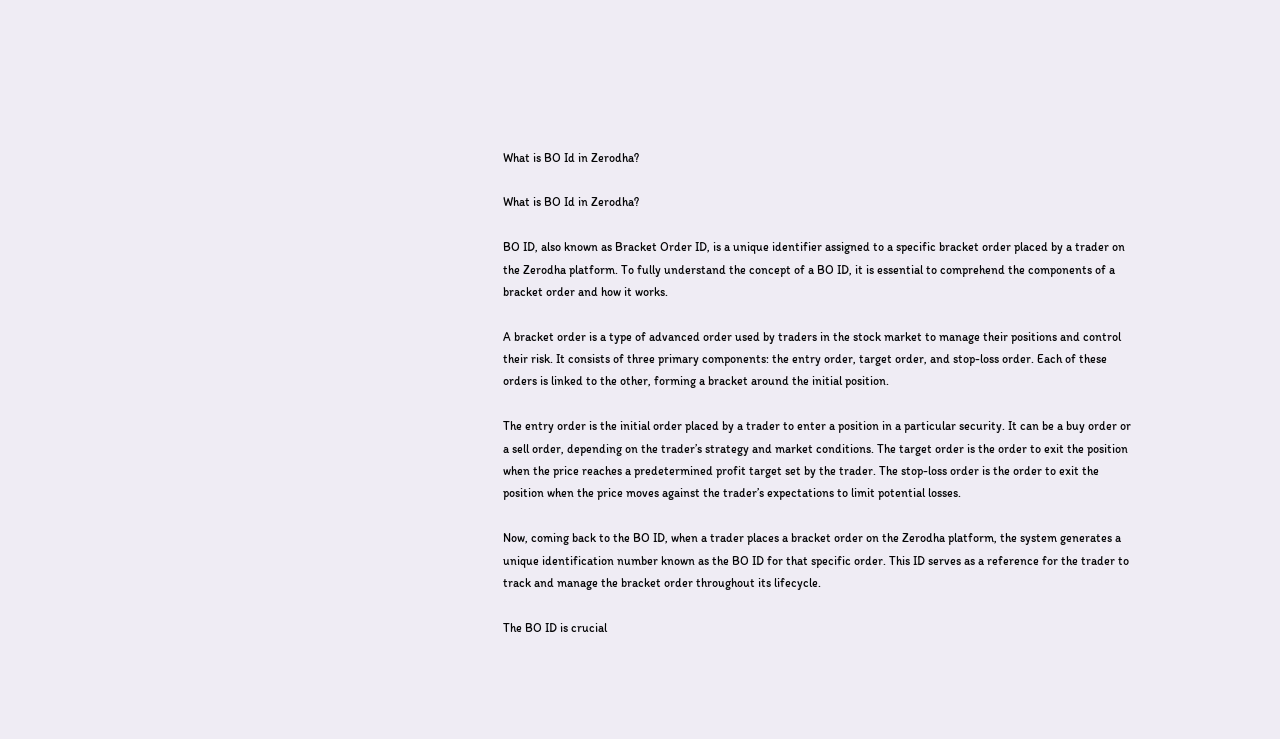What is BO Id in Zerodha?

What is BO Id in Zerodha?

BO ID, also known as Bracket Order ID, is a unique identifier assigned to a specific bracket order placed by a trader on the Zerodha platform. To fully understand the concept of a BO ID, it is essential to comprehend the components of a bracket order and how it works.

A bracket order is a type of advanced order used by traders in the stock market to manage their positions and control their risk. It consists of three primary components: the entry order, target order, and stop-loss order. Each of these orders is linked to the other, forming a bracket around the initial position.

The entry order is the initial order placed by a trader to enter a position in a particular security. It can be a buy order or a sell order, depending on the trader’s strategy and market conditions. The target order is the order to exit the position when the price reaches a predetermined profit target set by the trader. The stop-loss order is the order to exit the position when the price moves against the trader’s expectations to limit potential losses.

Now, coming back to the BO ID, when a trader places a bracket order on the Zerodha platform, the system generates a unique identification number known as the BO ID for that specific order. This ID serves as a reference for the trader to track and manage the bracket order throughout its lifecycle.

The BO ID is crucial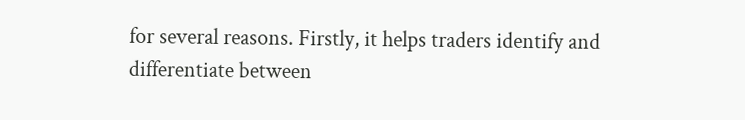for several reasons. Firstly, it helps traders identify and differentiate between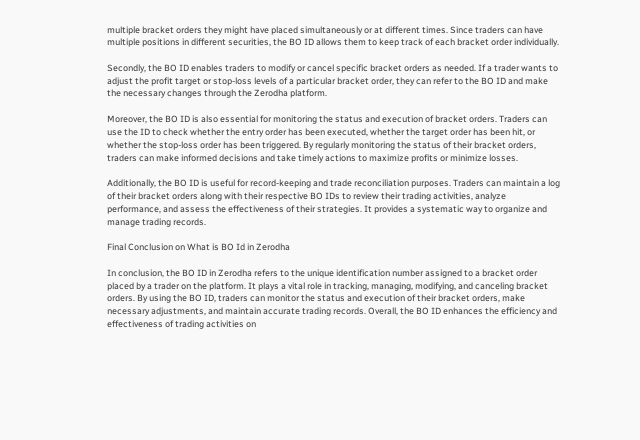multiple bracket orders they might have placed simultaneously or at different times. Since traders can have multiple positions in different securities, the BO ID allows them to keep track of each bracket order individually.

Secondly, the BO ID enables traders to modify or cancel specific bracket orders as needed. If a trader wants to adjust the profit target or stop-loss levels of a particular bracket order, they can refer to the BO ID and make the necessary changes through the Zerodha platform.

Moreover, the BO ID is also essential for monitoring the status and execution of bracket orders. Traders can use the ID to check whether the entry order has been executed, whether the target order has been hit, or whether the stop-loss order has been triggered. By regularly monitoring the status of their bracket orders, traders can make informed decisions and take timely actions to maximize profits or minimize losses.

Additionally, the BO ID is useful for record-keeping and trade reconciliation purposes. Traders can maintain a log of their bracket orders along with their respective BO IDs to review their trading activities, analyze performance, and assess the effectiveness of their strategies. It provides a systematic way to organize and manage trading records.

Final Conclusion on What is BO Id in Zerodha

In conclusion, the BO ID in Zerodha refers to the unique identification number assigned to a bracket order placed by a trader on the platform. It plays a vital role in tracking, managing, modifying, and canceling bracket orders. By using the BO ID, traders can monitor the status and execution of their bracket orders, make necessary adjustments, and maintain accurate trading records. Overall, the BO ID enhances the efficiency and effectiveness of trading activities on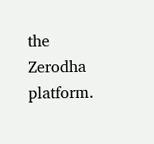the Zerodha platform.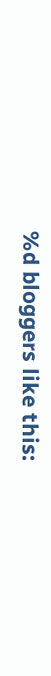%d bloggers like this: